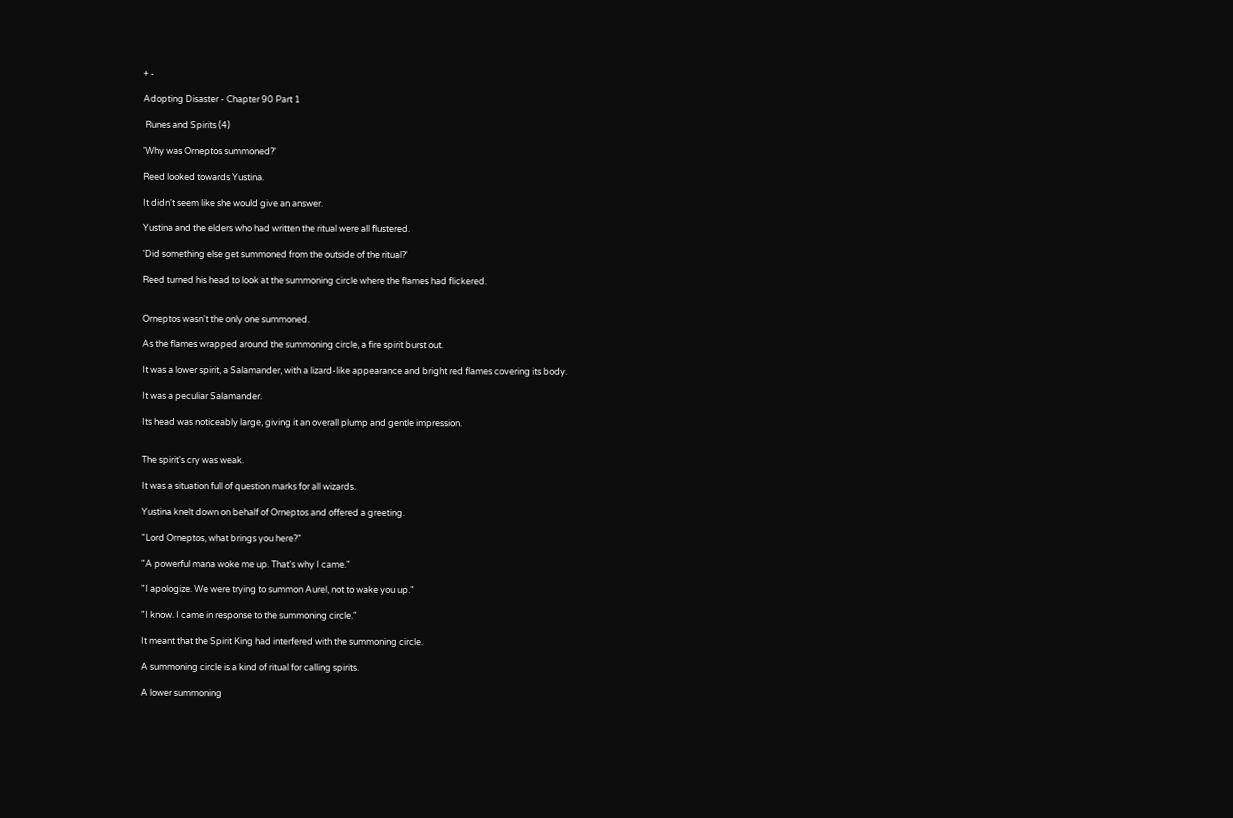+ -

Adopting Disaster - Chapter 90 Part 1

 Runes and Spirits (4)

'Why was Orneptos summoned?'

Reed looked towards Yustina.

It didn't seem like she would give an answer.

Yustina and the elders who had written the ritual were all flustered.

'Did something else get summoned from the outside of the ritual?'

Reed turned his head to look at the summoning circle where the flames had flickered.


Orneptos wasn't the only one summoned.

As the flames wrapped around the summoning circle, a fire spirit burst out.

It was a lower spirit, a Salamander, with a lizard-like appearance and bright red flames covering its body.

It was a peculiar Salamander.

Its head was noticeably large, giving it an overall plump and gentle impression.


The spirit's cry was weak.

It was a situation full of question marks for all wizards.

Yustina knelt down on behalf of Orneptos and offered a greeting.

"Lord Orneptos, what brings you here?"

"A powerful mana woke me up. That's why I came."

"I apologize. We were trying to summon Aurel, not to wake you up."

"I know. I came in response to the summoning circle."

It meant that the Spirit King had interfered with the summoning circle.

A summoning circle is a kind of ritual for calling spirits.

A lower summoning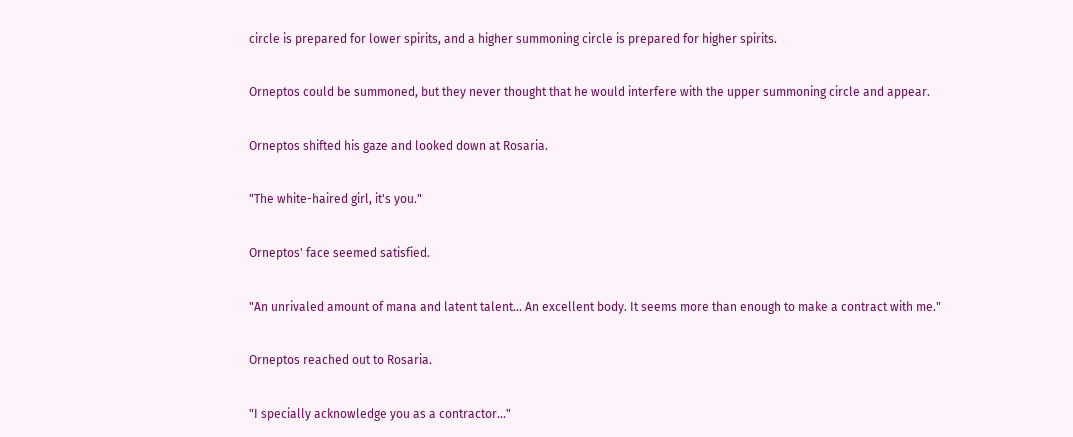circle is prepared for lower spirits, and a higher summoning circle is prepared for higher spirits.

Orneptos could be summoned, but they never thought that he would interfere with the upper summoning circle and appear.

Orneptos shifted his gaze and looked down at Rosaria.

"The white-haired girl, it's you."

Orneptos' face seemed satisfied.

"An unrivaled amount of mana and latent talent... An excellent body. It seems more than enough to make a contract with me."

Orneptos reached out to Rosaria.

"I specially acknowledge you as a contractor..."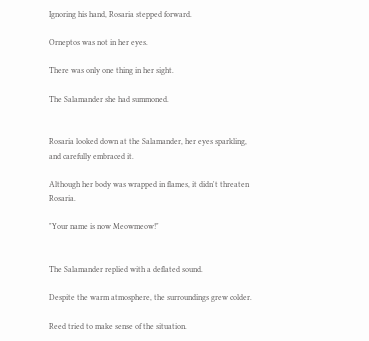Ignoring his hand, Rosaria stepped forward.

Orneptos was not in her eyes.

There was only one thing in her sight.

The Salamander she had summoned.


Rosaria looked down at the Salamander, her eyes sparkling, and carefully embraced it.

Although her body was wrapped in flames, it didn't threaten Rosaria.

"Your name is now Meowmeow!"


The Salamander replied with a deflated sound.

Despite the warm atmosphere, the surroundings grew colder.

Reed tried to make sense of the situation.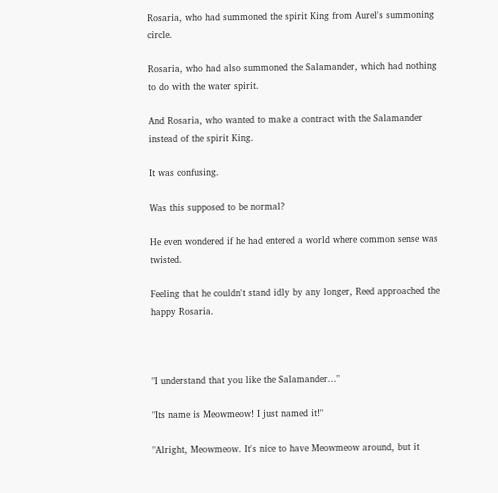Rosaria, who had summoned the spirit King from Aurel's summoning circle.

Rosaria, who had also summoned the Salamander, which had nothing to do with the water spirit.

And Rosaria, who wanted to make a contract with the Salamander instead of the spirit King.

It was confusing.

Was this supposed to be normal?

He even wondered if he had entered a world where common sense was twisted.

Feeling that he couldn't stand idly by any longer, Reed approached the happy Rosaria.



"I understand that you like the Salamander..."

"Its name is Meowmeow! I just named it!"

"Alright, Meowmeow. It's nice to have Meowmeow around, but it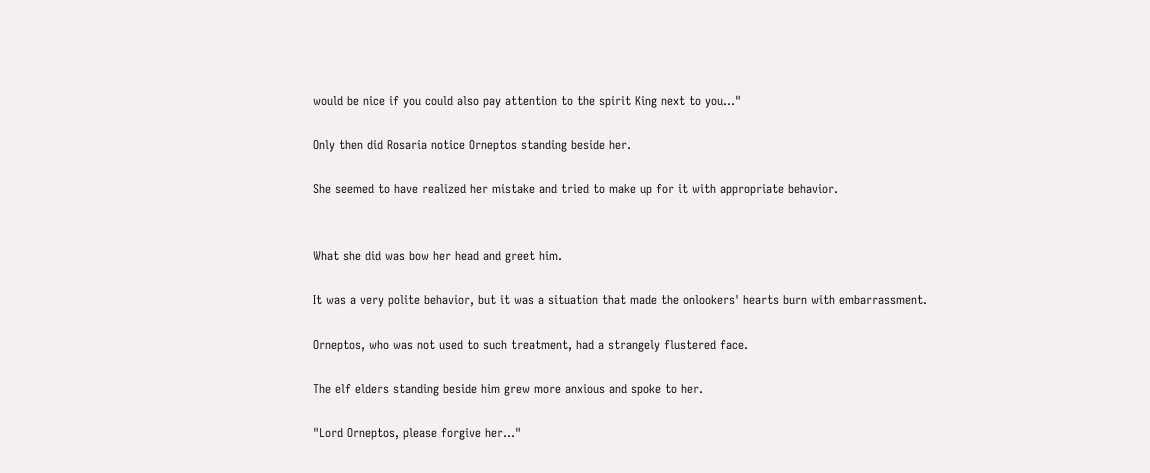would be nice if you could also pay attention to the spirit King next to you..."

Only then did Rosaria notice Orneptos standing beside her.

She seemed to have realized her mistake and tried to make up for it with appropriate behavior.


What she did was bow her head and greet him.

It was a very polite behavior, but it was a situation that made the onlookers' hearts burn with embarrassment.

Orneptos, who was not used to such treatment, had a strangely flustered face.

The elf elders standing beside him grew more anxious and spoke to her.

"Lord Orneptos, please forgive her..."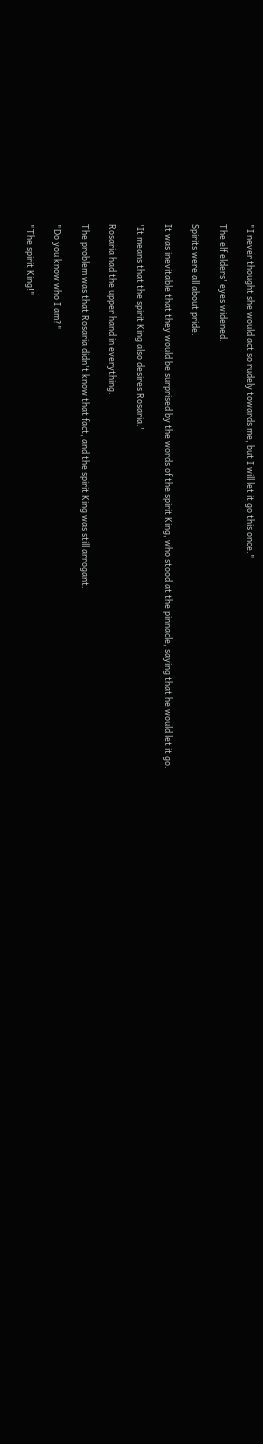"I never thought she would act so rudely towards me, but I will let it go this once."

The elf elders' eyes widened.

Spirits were all about pride.

It was inevitable that they would be surprised by the words of the spirit King, who stood at the pinnacle, saying that he would let it go.

'It means that the spirit King also desires Rosaria.'

Rosaria had the upper hand in everything.

The problem was that Rosaria didn't know that fact, and the spirit King was still arrogant.

"Do you know who I am?"

"The spirit King!"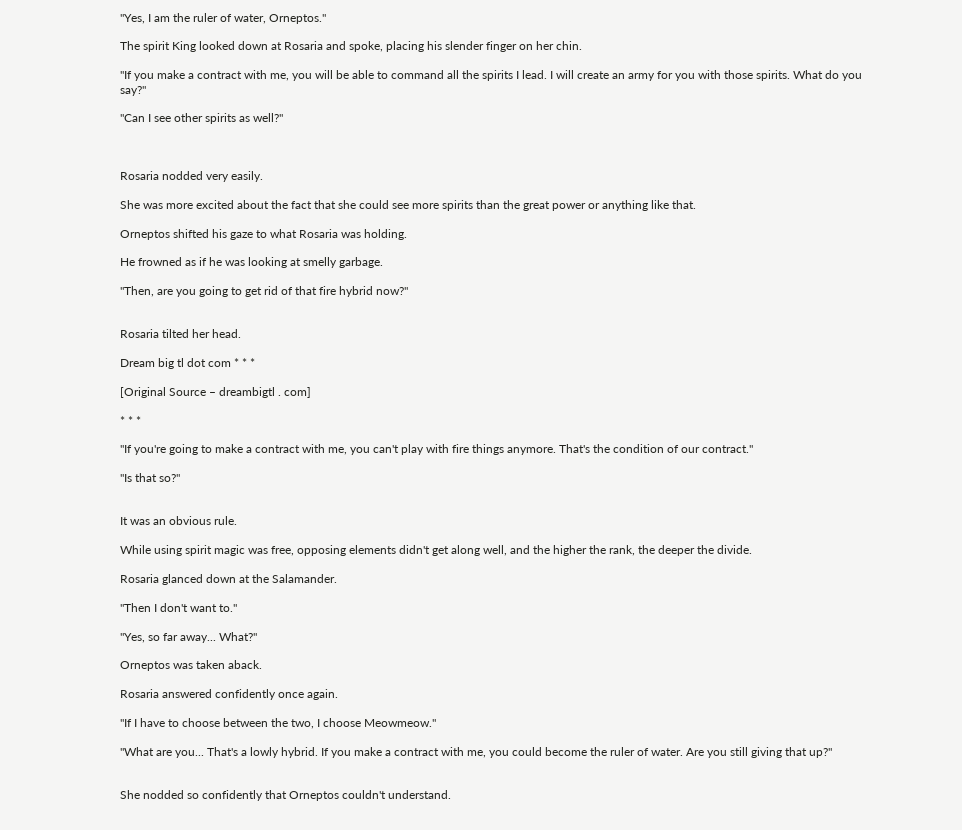"Yes, I am the ruler of water, Orneptos."

The spirit King looked down at Rosaria and spoke, placing his slender finger on her chin.

"If you make a contract with me, you will be able to command all the spirits I lead. I will create an army for you with those spirits. What do you say?"

"Can I see other spirits as well?"



Rosaria nodded very easily.

She was more excited about the fact that she could see more spirits than the great power or anything like that.

Orneptos shifted his gaze to what Rosaria was holding.

He frowned as if he was looking at smelly garbage.

"Then, are you going to get rid of that fire hybrid now?"


Rosaria tilted her head.

Dream big tl dot com * * *

[Original Source – dreambigtl . com]

* * *

"If you're going to make a contract with me, you can't play with fire things anymore. That's the condition of our contract."

"Is that so?"


It was an obvious rule.

While using spirit magic was free, opposing elements didn't get along well, and the higher the rank, the deeper the divide.

Rosaria glanced down at the Salamander.

"Then I don't want to."

"Yes, so far away... What?"

Orneptos was taken aback.

Rosaria answered confidently once again.

"If I have to choose between the two, I choose Meowmeow."

"What are you... That's a lowly hybrid. If you make a contract with me, you could become the ruler of water. Are you still giving that up?"


She nodded so confidently that Orneptos couldn't understand.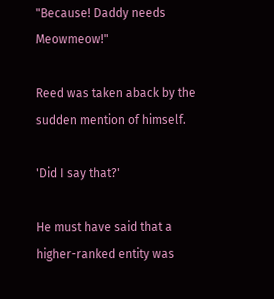"Because! Daddy needs Meowmeow!"

Reed was taken aback by the sudden mention of himself.

'Did I say that?'

He must have said that a higher-ranked entity was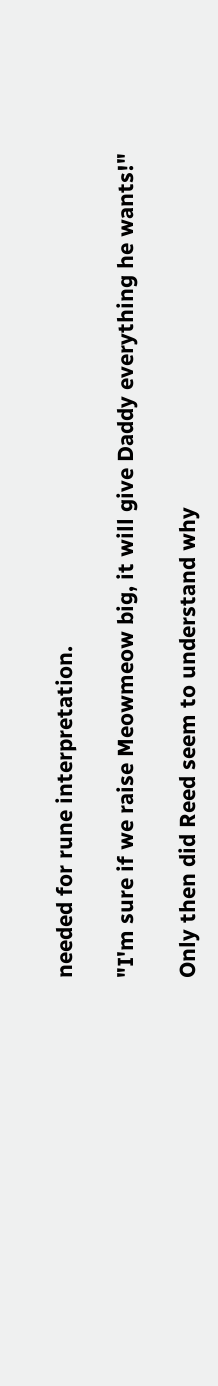needed for rune interpretation.

"I'm sure if we raise Meowmeow big, it will give Daddy everything he wants!"

Only then did Reed seem to understand why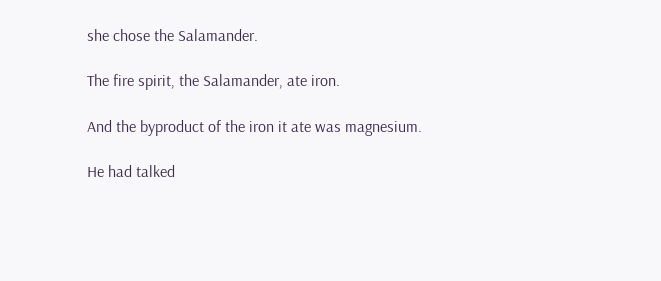she chose the Salamander.

The fire spirit, the Salamander, ate iron.

And the byproduct of the iron it ate was magnesium.

He had talked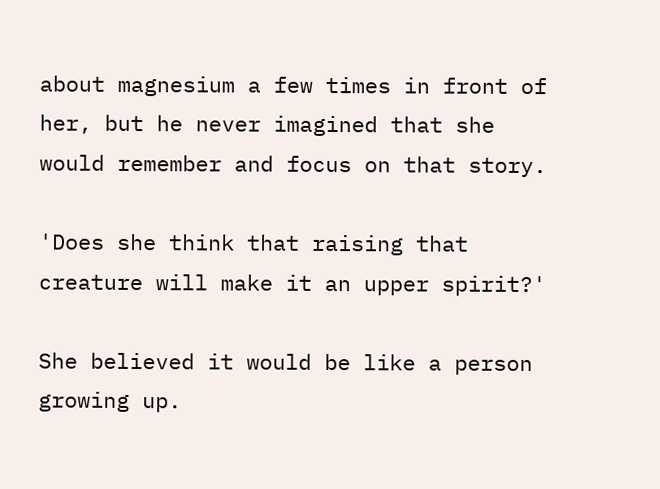about magnesium a few times in front of her, but he never imagined that she would remember and focus on that story.

'Does she think that raising that creature will make it an upper spirit?'

She believed it would be like a person growing up.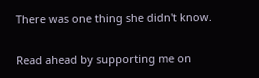There was one thing she didn't know.

Read ahead by supporting me on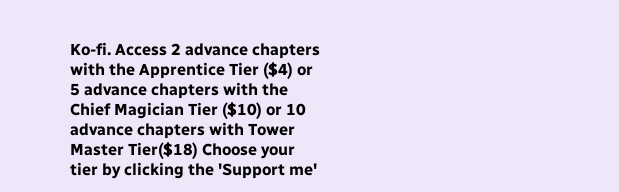Ko-fi. Access 2 advance chapters with the Apprentice Tier ($4) or 5 advance chapters with the Chief Magician Tier ($10) or 10 advance chapters with Tower Master Tier($18) Choose your tier by clicking the 'Support me'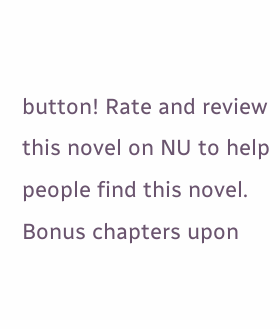button! Rate and review this novel on NU to help people find this novel. Bonus chapters upon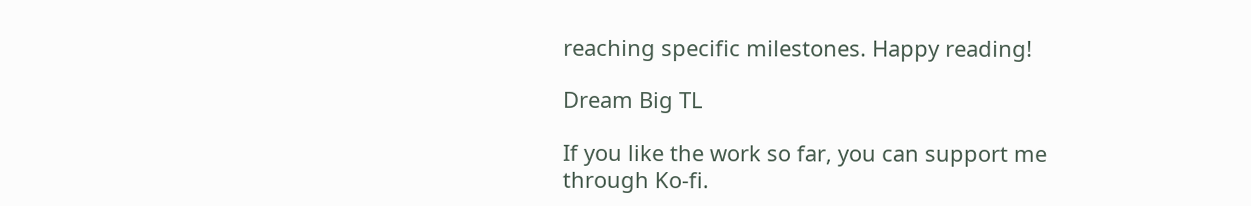reaching specific milestones. Happy reading!

Dream Big TL

If you like the work so far, you can support me through Ko-fi.